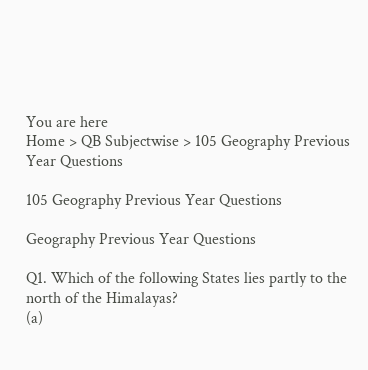You are here
Home > QB Subjectwise > 105 Geography Previous Year Questions

105 Geography Previous Year Questions

Geography Previous Year Questions

Q1. Which of the following States lies partly to the north of the Himalayas?
(a)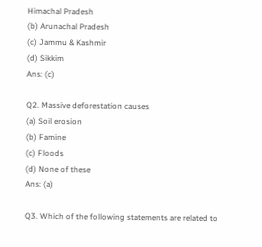Himachal Pradesh
(b) Arunachal Pradesh
(c) Jammu & Kashmir
(d) Sikkim
Ans: (c)

Q2. Massive deforestation causes
(a) Soil erosion
(b) Famine
(c) Floods
(d) None of these
Ans: (a)

Q3. Which of the following statements are related to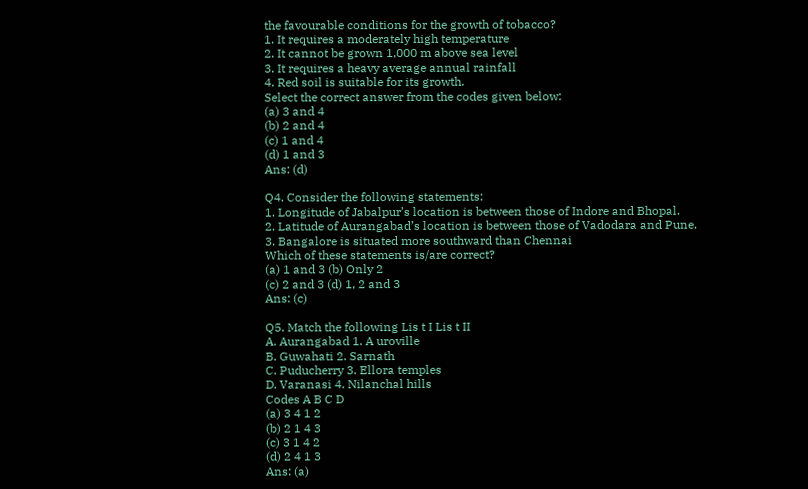the favourable conditions for the growth of tobacco?
1. It requires a moderately high temperature
2. It cannot be grown 1,000 m above sea level
3. It requires a heavy average annual rainfall
4. Red soil is suitable for its growth.
Select the correct answer from the codes given below:
(a) 3 and 4
(b) 2 and 4
(c) 1 and 4
(d) 1 and 3
Ans: (d)

Q4. Consider the following statements:
1. Longitude of Jabalpur’s location is between those of Indore and Bhopal.
2. Latitude of Aurangabad’s location is between those of Vadodara and Pune.
3. Bangalore is situated more southward than Chennai
Which of these statements is/are correct?
(a) 1 and 3 (b) Only 2
(c) 2 and 3 (d) 1, 2 and 3
Ans: (c)

Q5. Match the following Lis t I Lis t II
A. Aurangabad 1. A uroville
B. Guwahati 2. Sarnath
C. Puducherry 3. Ellora temples
D. Varanasi 4. Nilanchal hills
Codes A B C D
(a) 3 4 1 2
(b) 2 1 4 3
(c) 3 1 4 2
(d) 2 4 1 3
Ans: (a)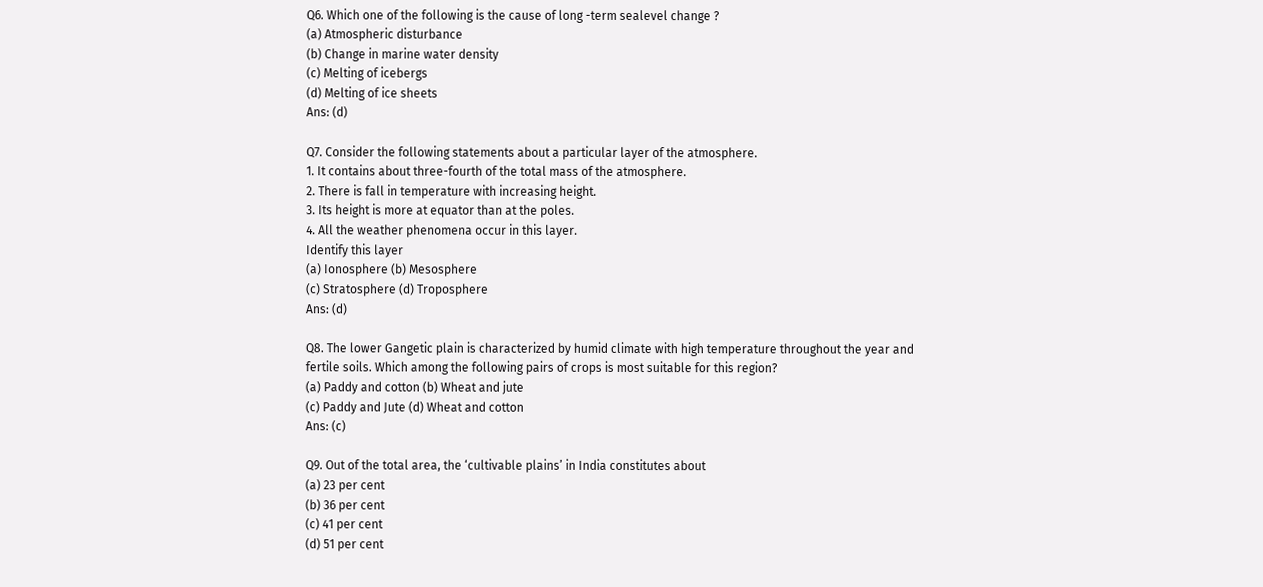Q6. Which one of the following is the cause of long -term sealevel change ?
(a) Atmospheric disturbance
(b) Change in marine water density
(c) Melting of icebergs
(d) Melting of ice sheets
Ans: (d)

Q7. Consider the following statements about a particular layer of the atmosphere.
1. It contains about three-fourth of the total mass of the atmosphere.
2. There is fall in temperature with increasing height.
3. Its height is more at equator than at the poles.
4. All the weather phenomena occur in this layer.
Identify this layer
(a) Ionosphere (b) Mesosphere
(c) Stratosphere (d) Troposphere
Ans: (d)

Q8. The lower Gangetic plain is characterized by humid climate with high temperature throughout the year and fertile soils. Which among the following pairs of crops is most suitable for this region?
(a) Paddy and cotton (b) Wheat and jute
(c) Paddy and Jute (d) Wheat and cotton
Ans: (c)

Q9. Out of the total area, the ‘cultivable plains’ in India constitutes about
(a) 23 per cent
(b) 36 per cent
(c) 41 per cent
(d) 51 per cent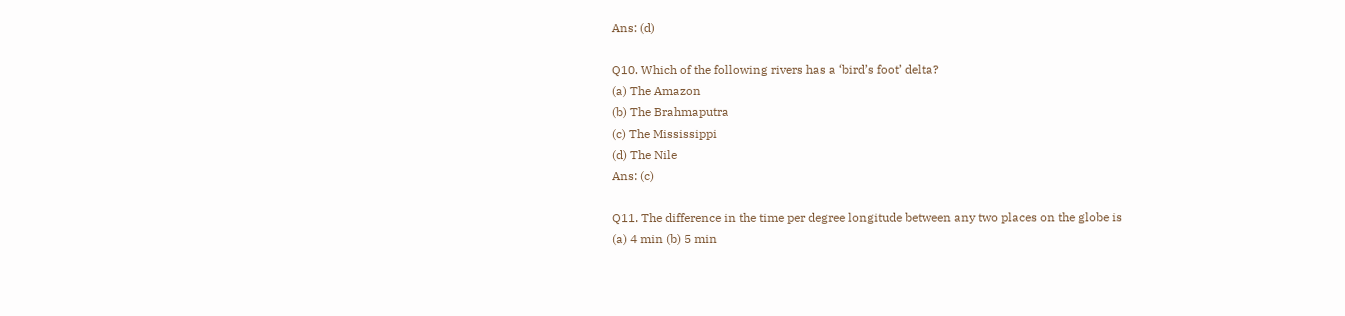Ans: (d)

Q10. Which of the following rivers has a ‘bird’s foot’ delta?
(a) The Amazon
(b) The Brahmaputra
(c) The Mississippi
(d) The Nile
Ans: (c)

Q11. The difference in the time per degree longitude between any two places on the globe is
(a) 4 min (b) 5 min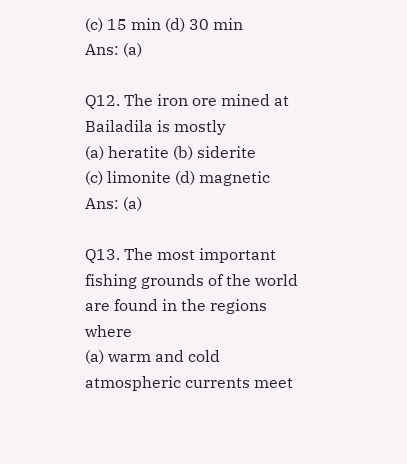(c) 15 min (d) 30 min
Ans: (a)

Q12. The iron ore mined at Bailadila is mostly
(a) heratite (b) siderite
(c) limonite (d) magnetic
Ans: (a)

Q13. The most important fishing grounds of the world are found in the regions where
(a) warm and cold atmospheric currents meet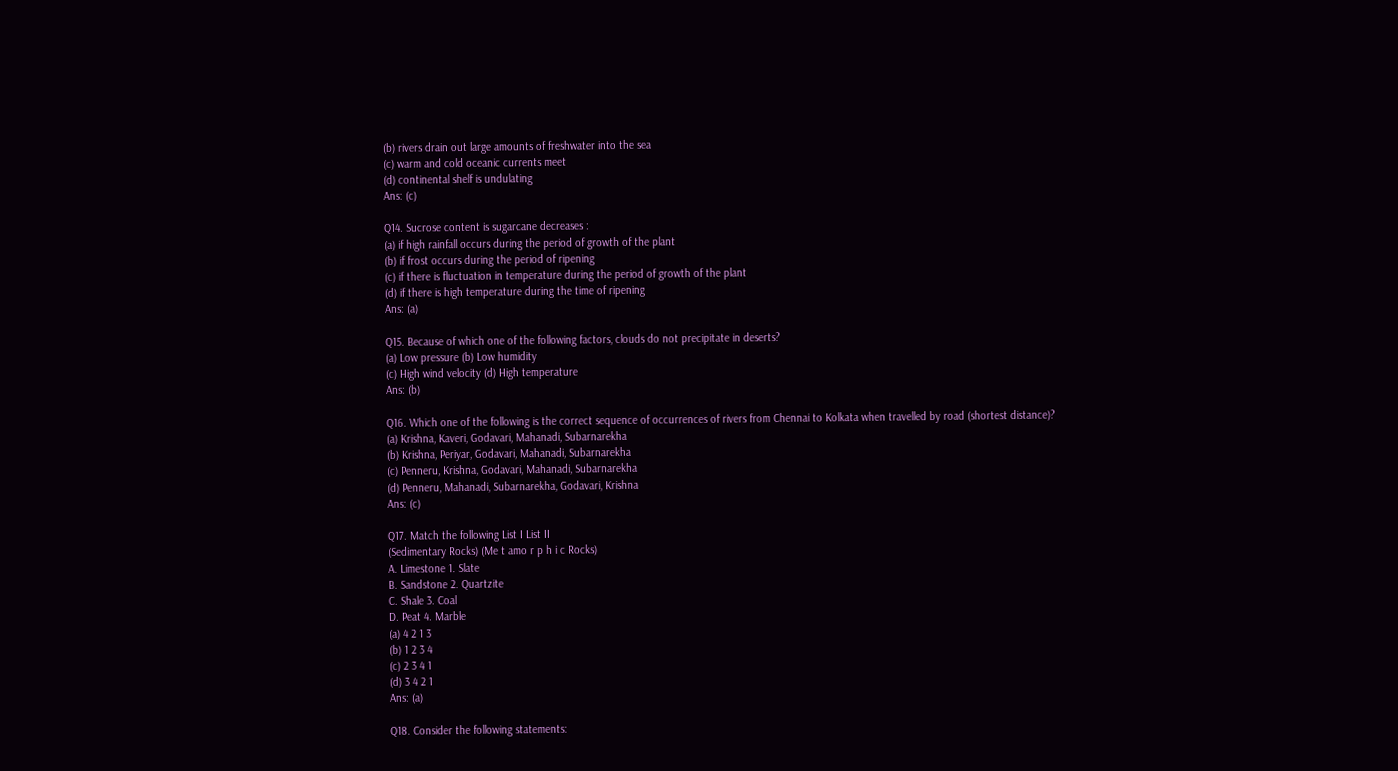(b) rivers drain out large amounts of freshwater into the sea
(c) warm and cold oceanic currents meet
(d) continental shelf is undulating
Ans: (c)

Q14. Sucrose content is sugarcane decreases :
(a) if high rainfall occurs during the period of growth of the plant
(b) if frost occurs during the period of ripening
(c) if there is fluctuation in temperature during the period of growth of the plant
(d) if there is high temperature during the time of ripening
Ans: (a)

Q15. Because of which one of the following factors, clouds do not precipitate in deserts?
(a) Low pressure (b) Low humidity
(c) High wind velocity (d) High temperature
Ans: (b)

Q16. Which one of the following is the correct sequence of occurrences of rivers from Chennai to Kolkata when travelled by road (shortest distance)?
(a) Krishna, Kaveri, Godavari, Mahanadi, Subarnarekha
(b) Krishna, Periyar, Godavari, Mahanadi, Subarnarekha
(c) Penneru, Krishna, Godavari, Mahanadi, Subarnarekha
(d) Penneru, Mahanadi, Subarnarekha, Godavari, Krishna
Ans: (c)

Q17. Match the following List I List II
(Sedimentary Rocks) (Me t amo r p h i c Rocks)
A. Limestone 1. Slate
B. Sandstone 2. Quartzite
C. Shale 3. Coal
D. Peat 4. Marble
(a) 4 2 1 3
(b) 1 2 3 4
(c) 2 3 4 1
(d) 3 4 2 1
Ans: (a)

Q18. Consider the following statements: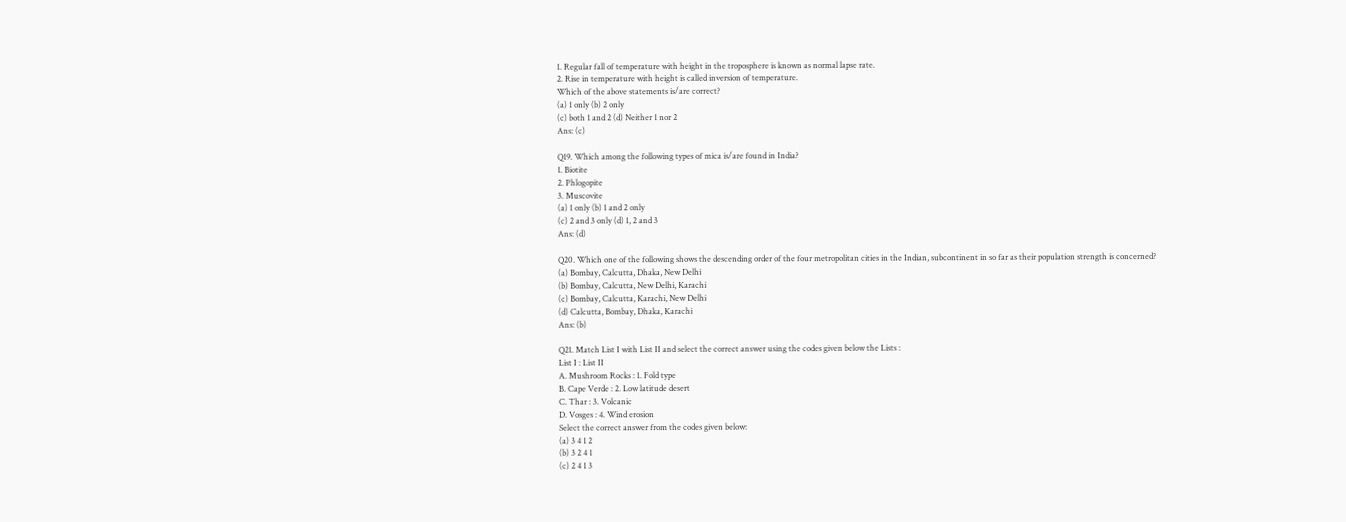1. Regular fall of temperature with height in the troposphere is known as normal lapse rate.
2. Rise in temperature with height is called inversion of temperature.
Which of the above statements is/are correct?
(a) 1 only (b) 2 only
(c) both 1 and 2 (d) Neither 1 nor 2
Ans: (c)

Q19. Which among the following types of mica is/are found in India?
1. Biotite
2. Phlogopite
3. Muscovite
(a) 1 only (b) 1 and 2 only
(c) 2 and 3 only (d) 1, 2 and 3
Ans: (d)

Q20. Which one of the following shows the descending order of the four metropolitan cities in the Indian, subcontinent in so far as their population strength is concerned?
(a) Bombay, Calcutta, Dhaka, New Delhi
(b) Bombay, Calcutta, New Delhi, Karachi
(c) Bombay, Calcutta, Karachi, New Delhi
(d) Calcutta, Bombay, Dhaka, Karachi
Ans: (b)

Q21. Match List I with List II and select the correct answer using the codes given below the Lists :
List I : List II
A. Mushroom Rocks : 1. Fold type
B. Cape Verde : 2. Low latitude desert
C. Thar : 3. Volcanic
D. Vosges : 4. Wind erosion
Select the correct answer from the codes given below:
(a) 3 4 1 2
(b) 3 2 4 1
(c) 2 4 1 3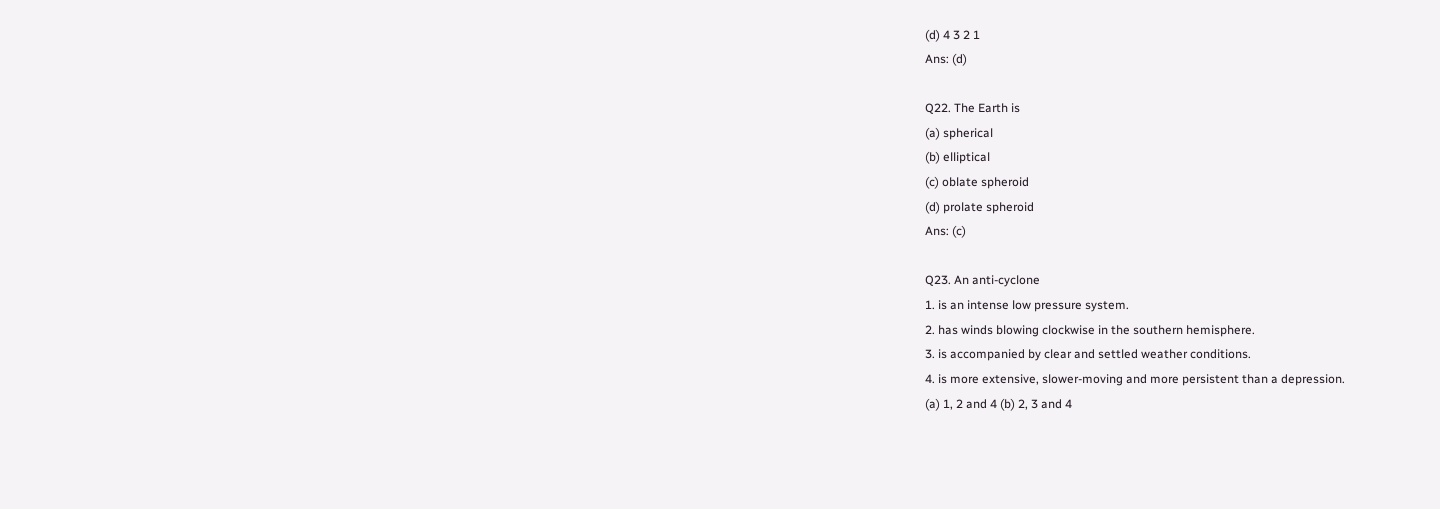(d) 4 3 2 1
Ans: (d)

Q22. The Earth is
(a) spherical
(b) elliptical
(c) oblate spheroid
(d) prolate spheroid
Ans: (c)

Q23. An anti-cyclone
1. is an intense low pressure system.
2. has winds blowing clockwise in the southern hemisphere.
3. is accompanied by clear and settled weather conditions.
4. is more extensive, slower-moving and more persistent than a depression.
(a) 1, 2 and 4 (b) 2, 3 and 4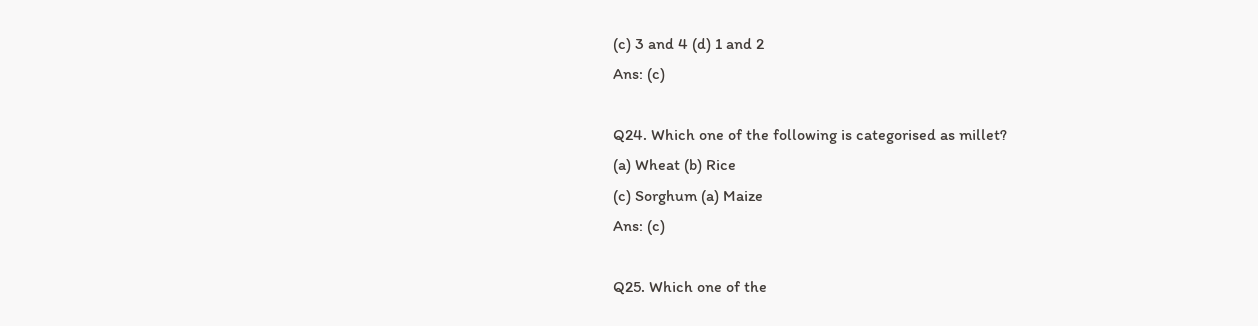(c) 3 and 4 (d) 1 and 2
Ans: (c)

Q24. Which one of the following is categorised as millet?
(a) Wheat (b) Rice
(c) Sorghum (a) Maize
Ans: (c)

Q25. Which one of the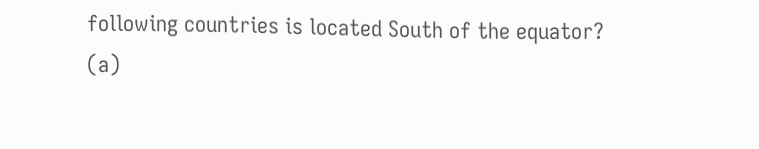following countries is located South of the equator?
(a)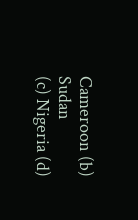Cameroon (b) Sudan
(c) Nigeria (d)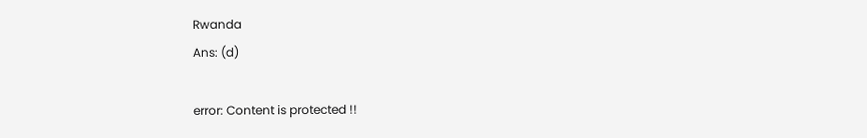Rwanda
Ans: (d)

error: Content is protected !!